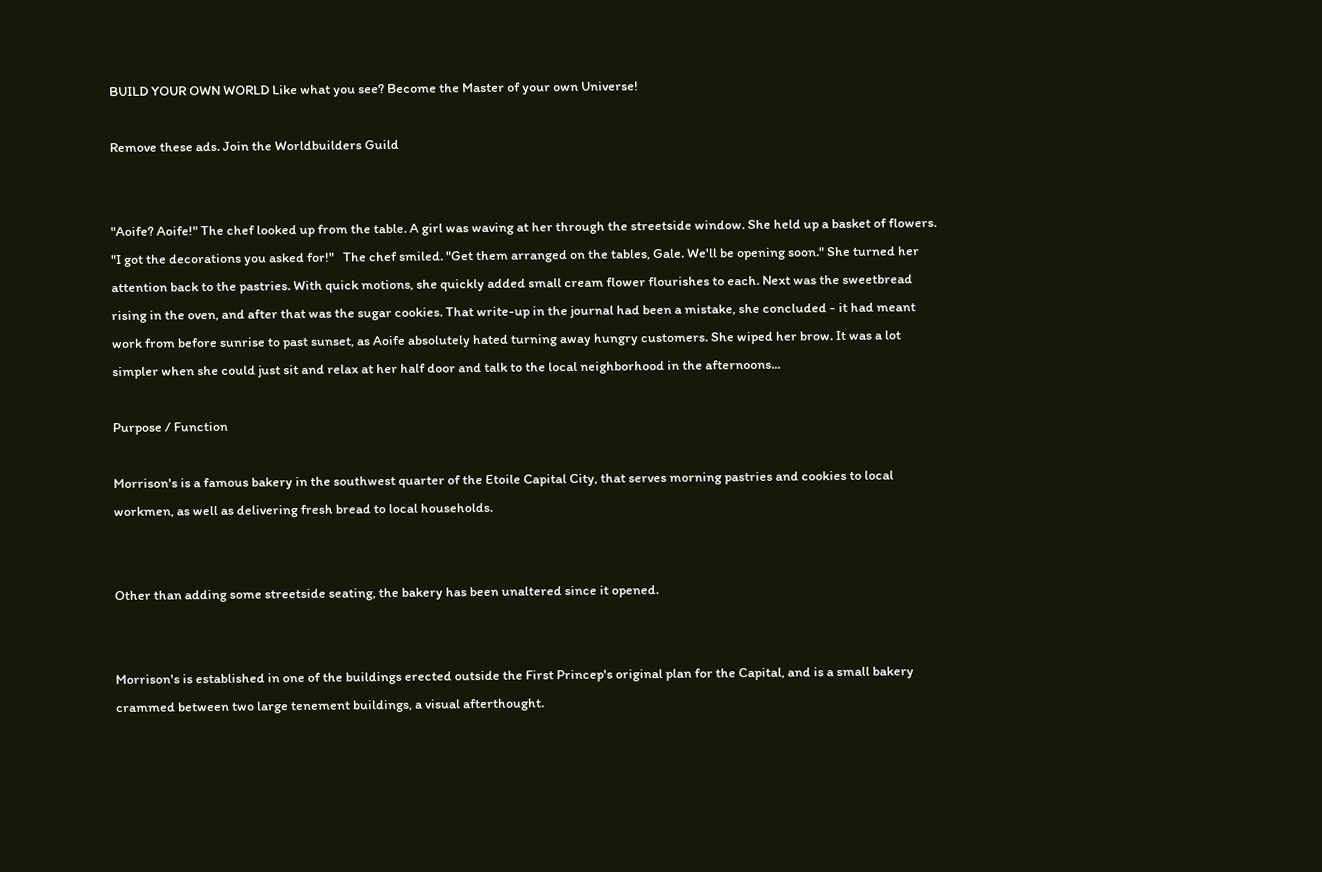BUILD YOUR OWN WORLD Like what you see? Become the Master of your own Universe!

Remove these ads. Join the Worldbuilders Guild


"Aoife? Aoife!" The chef looked up from the table. A girl was waving at her through the streetside window. She held up a basket of flowers. "I got the decorations you asked for!"   The chef smiled. "Get them arranged on the tables, Gale. We'll be opening soon." She turned her attention back to the pastries. With quick motions, she quickly added small cream flower flourishes to each. Next was the sweetbread rising in the oven, and after that was the sugar cookies. That write-up in the journal had been a mistake, she concluded - it had meant work from before sunrise to past sunset, as Aoife absolutely hated turning away hungry customers. She wiped her brow. It was a lot simpler when she could just sit and relax at her half door and talk to the local neighborhood in the afternoons...

Purpose / Function

Morrison's is a famous bakery in the southwest quarter of the Etoile Capital City, that serves morning pastries and cookies to local workmen, as well as delivering fresh bread to local households.


Other than adding some streetside seating, the bakery has been unaltered since it opened.


Morrison's is established in one of the buildings erected outside the First Princep's original plan for the Capital, and is a small bakery crammed between two large tenement buildings, a visual afterthought.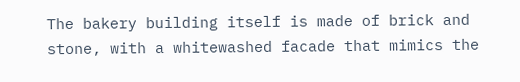The bakery building itself is made of brick and stone, with a whitewashed facade that mimics the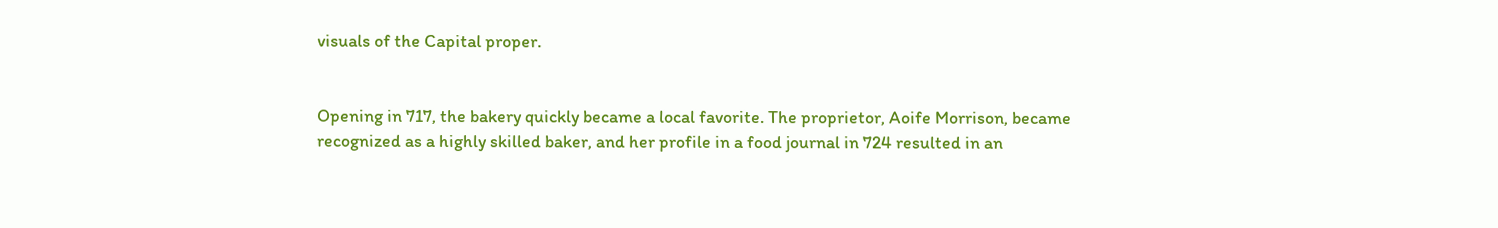visuals of the Capital proper.


Opening in 717, the bakery quickly became a local favorite. The proprietor, Aoife Morrison, became recognized as a highly skilled baker, and her profile in a food journal in 724 resulted in an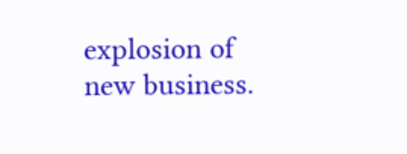explosion of new business.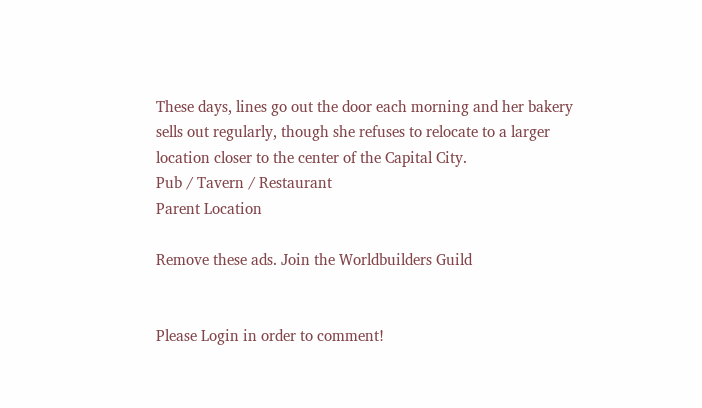These days, lines go out the door each morning and her bakery sells out regularly, though she refuses to relocate to a larger location closer to the center of the Capital City.
Pub / Tavern / Restaurant
Parent Location

Remove these ads. Join the Worldbuilders Guild


Please Login in order to comment!